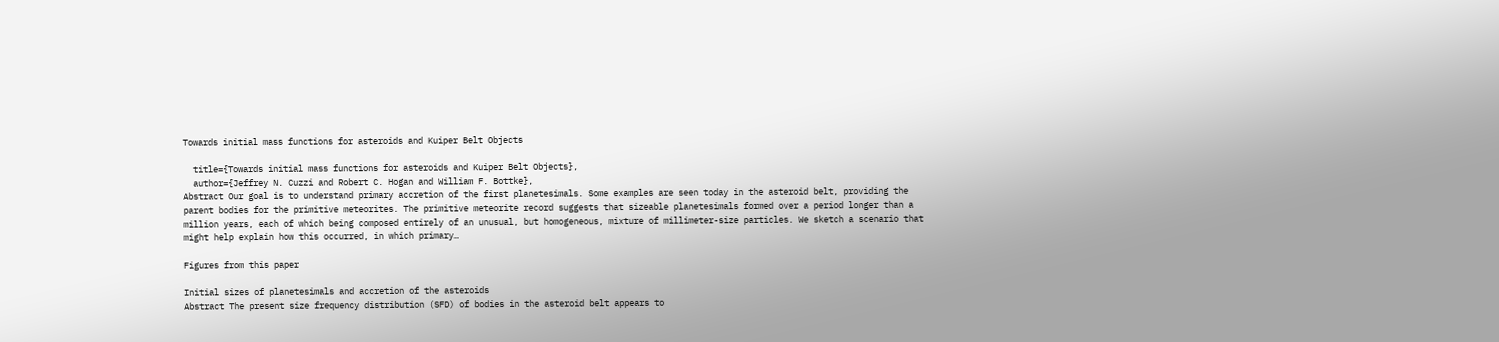Towards initial mass functions for asteroids and Kuiper Belt Objects

  title={Towards initial mass functions for asteroids and Kuiper Belt Objects},
  author={Jeffrey N. Cuzzi and Robert C. Hogan and William F. Bottke},
Abstract Our goal is to understand primary accretion of the first planetesimals. Some examples are seen today in the asteroid belt, providing the parent bodies for the primitive meteorites. The primitive meteorite record suggests that sizeable planetesimals formed over a period longer than a million years, each of which being composed entirely of an unusual, but homogeneous, mixture of millimeter-size particles. We sketch a scenario that might help explain how this occurred, in which primary…

Figures from this paper

Initial sizes of planetesimals and accretion of the asteroids
Abstract The present size frequency distribution (SFD) of bodies in the asteroid belt appears to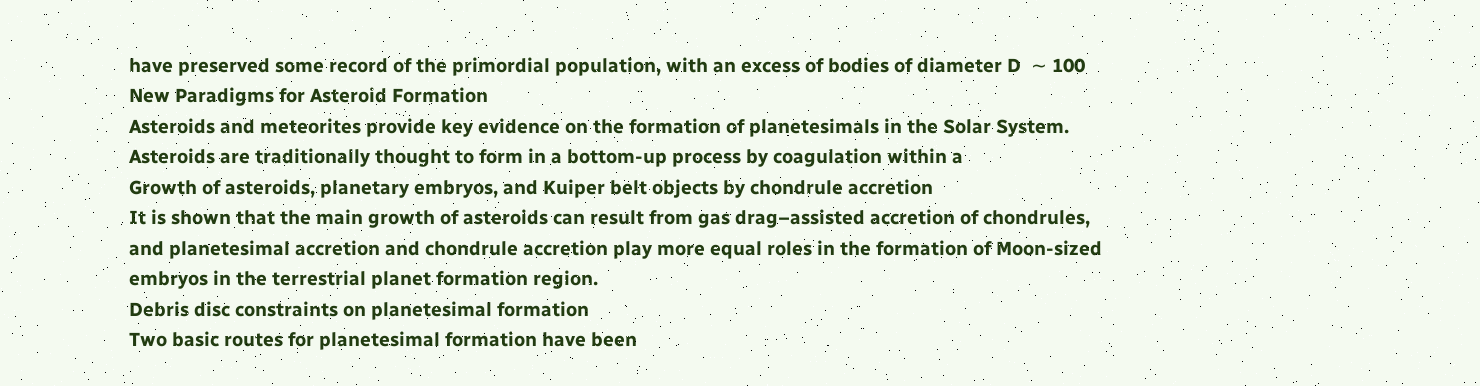have preserved some record of the primordial population, with an excess of bodies of diameter D  ∼ 100
New Paradigms for Asteroid Formation
Asteroids and meteorites provide key evidence on the formation of planetesimals in the Solar System. Asteroids are traditionally thought to form in a bottom-up process by coagulation within a
Growth of asteroids, planetary embryos, and Kuiper belt objects by chondrule accretion
It is shown that the main growth of asteroids can result from gas drag–assisted accretion of chondrules, and planetesimal accretion and chondrule accretion play more equal roles in the formation of Moon-sized embryos in the terrestrial planet formation region.
Debris disc constraints on planetesimal formation
Two basic routes for planetesimal formation have been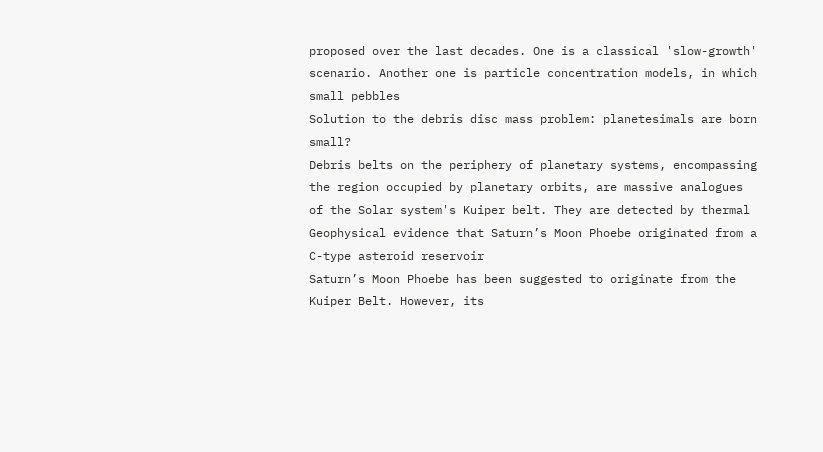proposed over the last decades. One is a classical 'slow-growth' scenario. Another one is particle concentration models, in which small pebbles
Solution to the debris disc mass problem: planetesimals are born small?
Debris belts on the periphery of planetary systems, encompassing the region occupied by planetary orbits, are massive analogues of the Solar system's Kuiper belt. They are detected by thermal
Geophysical evidence that Saturn’s Moon Phoebe originated from a C-type asteroid reservoir
Saturn’s Moon Phoebe has been suggested to originate from the Kuiper Belt. However, its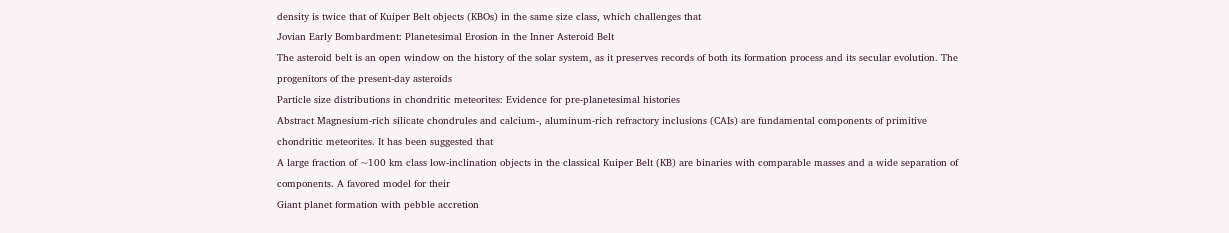density is twice that of Kuiper Belt objects (KBOs) in the same size class, which challenges that
Jovian Early Bombardment: Planetesimal Erosion in the Inner Asteroid Belt
The asteroid belt is an open window on the history of the solar system, as it preserves records of both its formation process and its secular evolution. The progenitors of the present-day asteroids
Particle size distributions in chondritic meteorites: Evidence for pre-planetesimal histories
Abstract Magnesium-rich silicate chondrules and calcium-, aluminum-rich refractory inclusions (CAIs) are fundamental components of primitive chondritic meteorites. It has been suggested that
A large fraction of ~100 km class low-inclination objects in the classical Kuiper Belt (KB) are binaries with comparable masses and a wide separation of components. A favored model for their
Giant planet formation with pebble accretion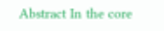Abstract In the core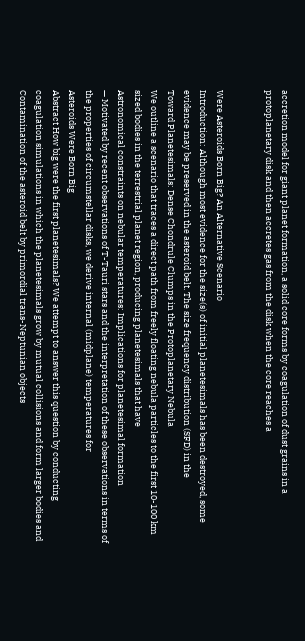accretion model for giant planet formation, a solid core forms by coagulation of dust grains in a protoplanetary disk and then accretes gas from the disk when the core reaches a


Were Asteroids Born Big? An Alternative Scenario
Introduction: Although most evidence for the size(s) of initial planetesimals has been destroyed, some evidence may be preserved in the asteroid belt. The size frequency distribution (SFD) in the
Toward Planetesimals: Dense Chondrule Clumps in the Protoplanetary Nebula
We outline a scenario that traces a direct path from freely floating nebula particles to the first 10-100 km sized bodies in the terrestrial planet region, producing planetesimals that have
Astronomical constraints on nebular temperatures: Implications for planetesimal formation
— Motivated by recent observations of T-Tauri stars and the interpretation of these observations in terms of the properties of circumstellar disks, we derive internal (midplane) temperatures for
Asteroids Were Born Big
Abstract How big were the first planetesimals? We attempt to answer this question by conducting coagulation simulations in which the planetesimals grow by mutual collisions and form larger bodies and
Contamination of the asteroid belt by primordial trans-Neptunian objects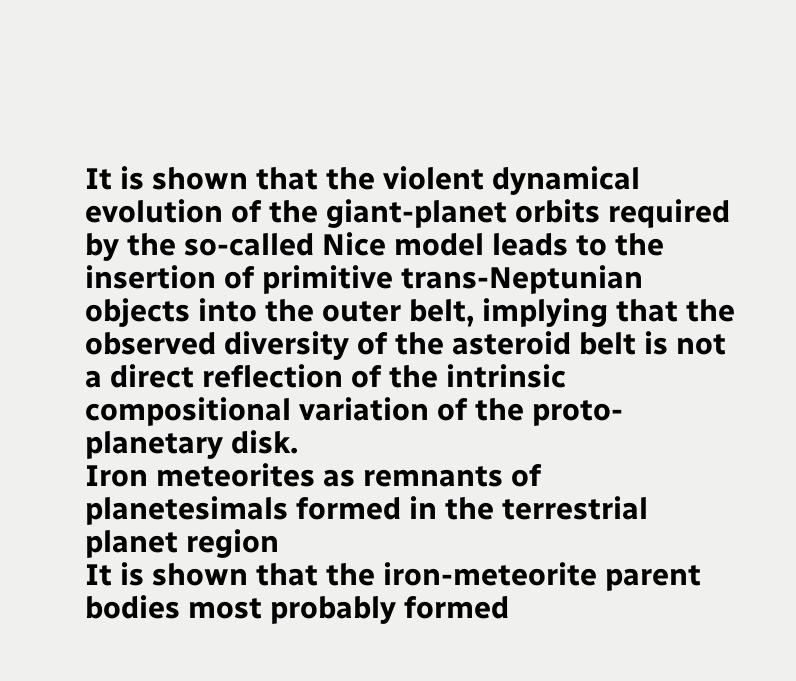It is shown that the violent dynamical evolution of the giant-planet orbits required by the so-called Nice model leads to the insertion of primitive trans-Neptunian objects into the outer belt, implying that the observed diversity of the asteroid belt is not a direct reflection of the intrinsic compositional variation of the proto-planetary disk.
Iron meteorites as remnants of planetesimals formed in the terrestrial planet region
It is shown that the iron-meteorite parent bodies most probably formed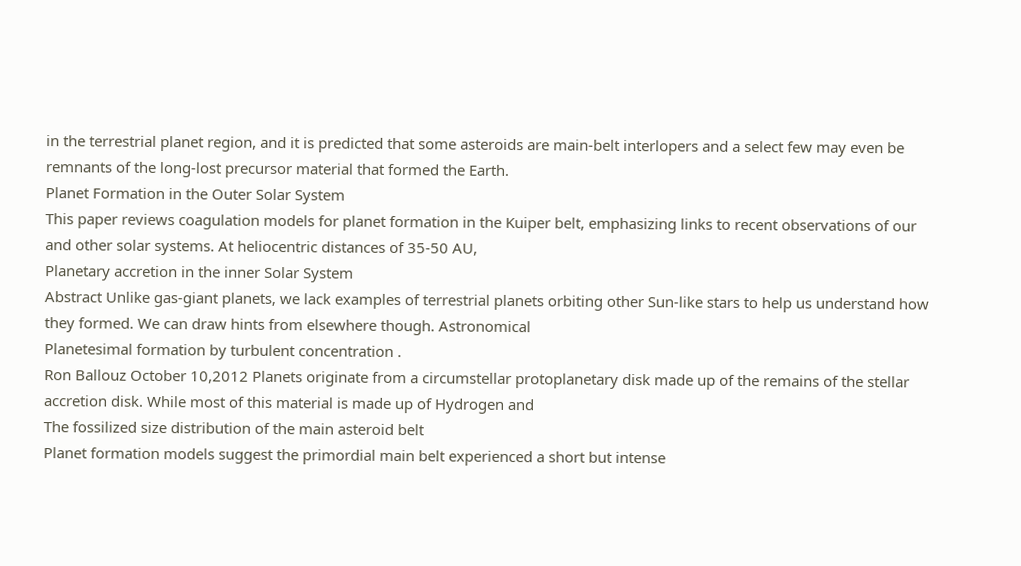in the terrestrial planet region, and it is predicted that some asteroids are main-belt interlopers and a select few may even be remnants of the long-lost precursor material that formed the Earth.
Planet Formation in the Outer Solar System
This paper reviews coagulation models for planet formation in the Kuiper belt, emphasizing links to recent observations of our and other solar systems. At heliocentric distances of 35-50 AU,
Planetary accretion in the inner Solar System
Abstract Unlike gas-giant planets, we lack examples of terrestrial planets orbiting other Sun-like stars to help us understand how they formed. We can draw hints from elsewhere though. Astronomical
Planetesimal formation by turbulent concentration .
Ron Ballouz October 10,2012 Planets originate from a circumstellar protoplanetary disk made up of the remains of the stellar accretion disk. While most of this material is made up of Hydrogen and
The fossilized size distribution of the main asteroid belt
Planet formation models suggest the primordial main belt experienced a short but intense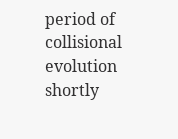period of collisional evolution shortly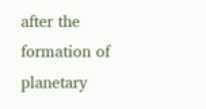after the formation of planetary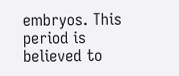embryos. This period is believed to